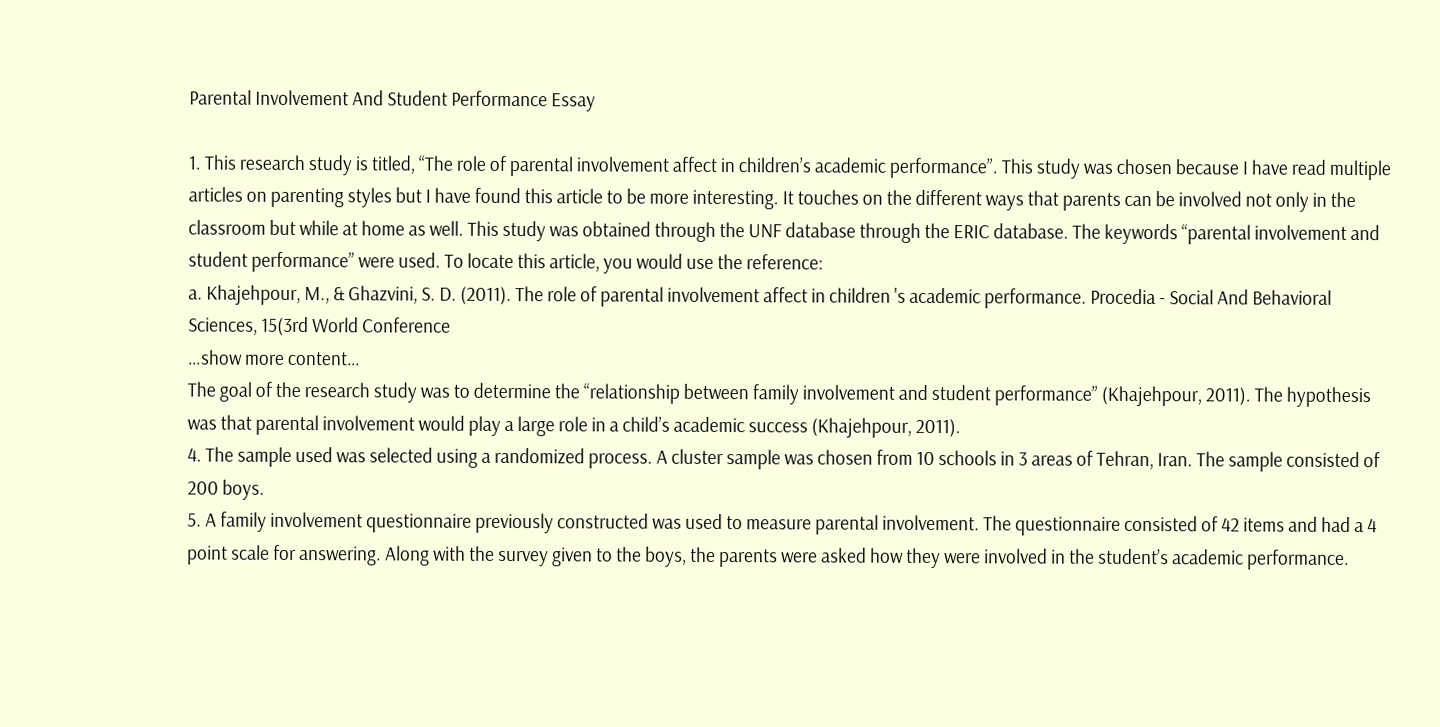Parental Involvement And Student Performance Essay

1. This research study is titled, “The role of parental involvement affect in children’s academic performance”. This study was chosen because I have read multiple articles on parenting styles but I have found this article to be more interesting. It touches on the different ways that parents can be involved not only in the classroom but while at home as well. This study was obtained through the UNF database through the ERIC database. The keywords “parental involvement and student performance” were used. To locate this article, you would use the reference:
a. Khajehpour, M., & Ghazvini, S. D. (2011). The role of parental involvement affect in children 's academic performance. Procedia - Social And Behavioral Sciences, 15(3rd World Conference
…show more content…
The goal of the research study was to determine the “relationship between family involvement and student performance” (Khajehpour, 2011). The hypothesis was that parental involvement would play a large role in a child’s academic success (Khajehpour, 2011).
4. The sample used was selected using a randomized process. A cluster sample was chosen from 10 schools in 3 areas of Tehran, Iran. The sample consisted of 200 boys.
5. A family involvement questionnaire previously constructed was used to measure parental involvement. The questionnaire consisted of 42 items and had a 4 point scale for answering. Along with the survey given to the boys, the parents were asked how they were involved in the student’s academic performance.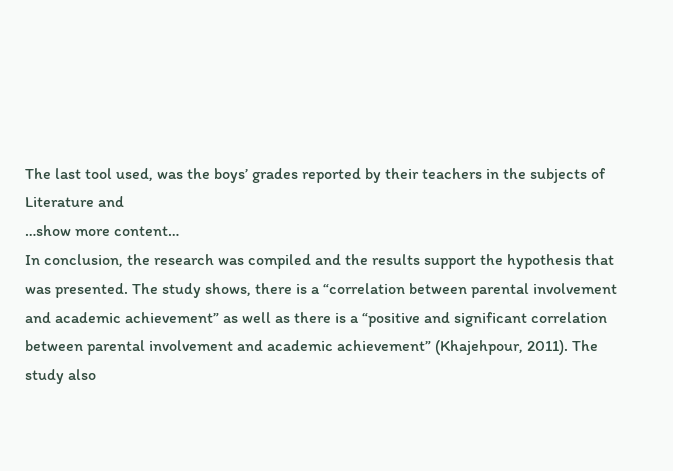The last tool used, was the boys’ grades reported by their teachers in the subjects of Literature and
…show more content…
In conclusion, the research was compiled and the results support the hypothesis that was presented. The study shows, there is a “correlation between parental involvement and academic achievement” as well as there is a “positive and significant correlation between parental involvement and academic achievement” (Khajehpour, 2011). The study also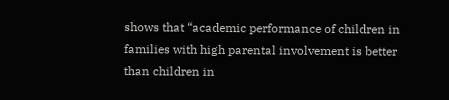shows that “academic performance of children in families with high parental involvement is better than children in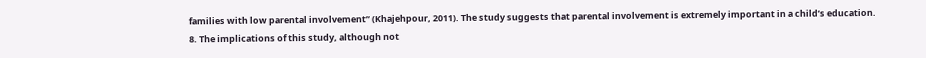families with low parental involvement” (Khajehpour, 2011). The study suggests that parental involvement is extremely important in a child’s education.
8. The implications of this study, although not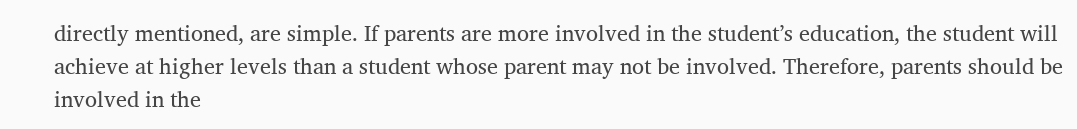directly mentioned, are simple. If parents are more involved in the student’s education, the student will achieve at higher levels than a student whose parent may not be involved. Therefore, parents should be involved in the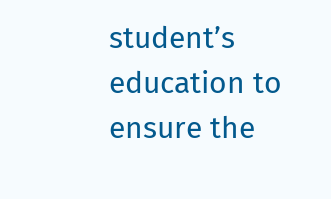student’s education to ensure the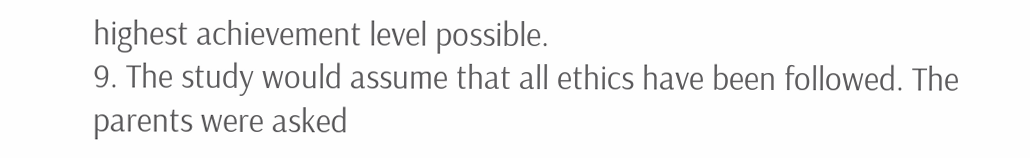highest achievement level possible.
9. The study would assume that all ethics have been followed. The parents were asked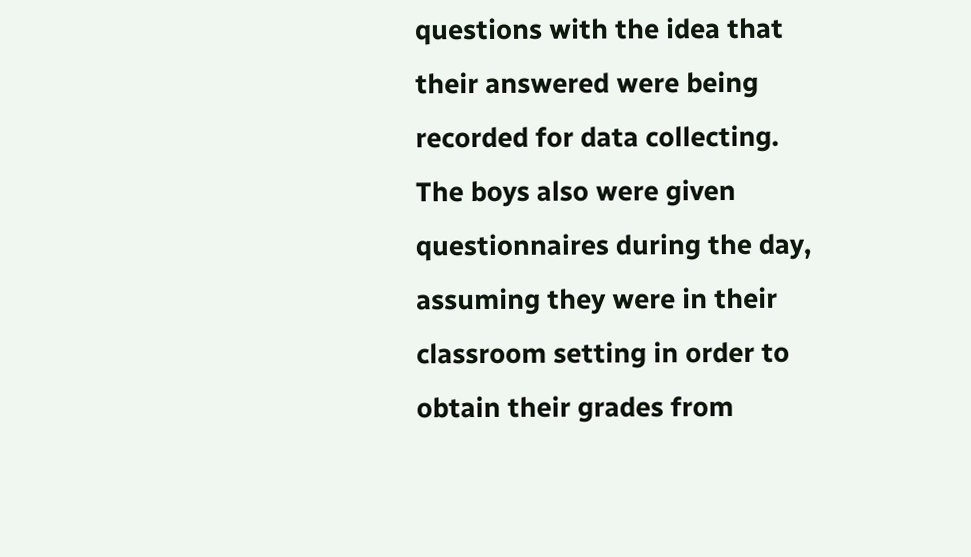questions with the idea that their answered were being recorded for data collecting. The boys also were given questionnaires during the day, assuming they were in their classroom setting in order to obtain their grades from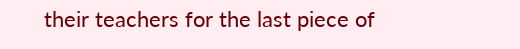their teachers for the last piece of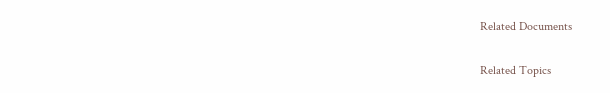Related Documents

Related Topics